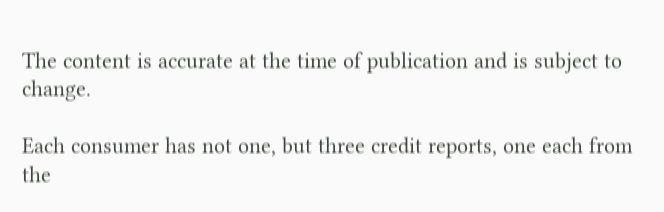The content is accurate at the time of publication and is subject to change.

Each consumer has not one, but three credit reports, one each from the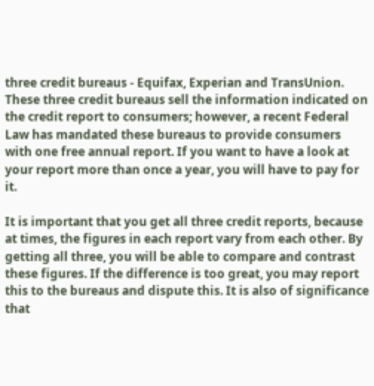three credit bureaus - Equifax, Experian and TransUnion. These three credit bureaus sell the information indicated on the credit report to consumers; however, a recent Federal Law has mandated these bureaus to provide consumers with one free annual report. If you want to have a look at your report more than once a year, you will have to pay for it.

It is important that you get all three credit reports, because at times, the figures in each report vary from each other. By getting all three, you will be able to compare and contrast these figures. If the difference is too great, you may report this to the bureaus and dispute this. It is also of significance that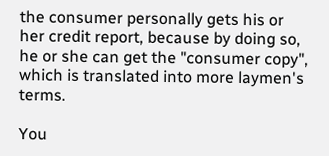the consumer personally gets his or her credit report, because by doing so, he or she can get the "consumer copy", which is translated into more laymen's terms.

You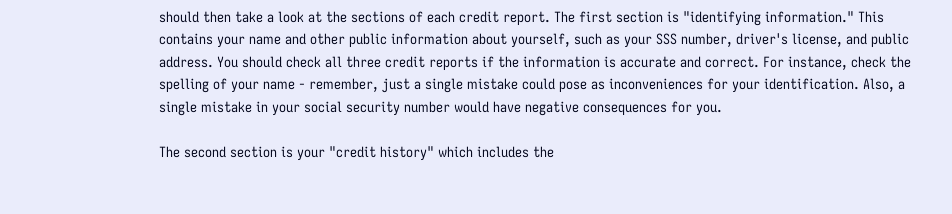should then take a look at the sections of each credit report. The first section is "identifying information." This contains your name and other public information about yourself, such as your SSS number, driver's license, and public address. You should check all three credit reports if the information is accurate and correct. For instance, check the spelling of your name - remember, just a single mistake could pose as inconveniences for your identification. Also, a single mistake in your social security number would have negative consequences for you.

The second section is your "credit history" which includes the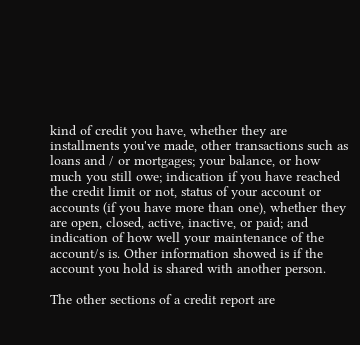kind of credit you have, whether they are installments you've made, other transactions such as loans and / or mortgages; your balance, or how much you still owe; indication if you have reached the credit limit or not, status of your account or accounts (if you have more than one), whether they are open, closed, active, inactive, or paid; and indication of how well your maintenance of the account/s is. Other information showed is if the account you hold is shared with another person.

The other sections of a credit report are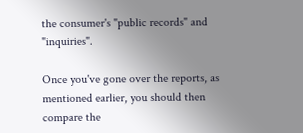the consumer's "public records" and "inquiries".

Once you've gone over the reports, as mentioned earlier, you should then compare the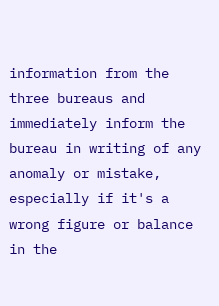information from the three bureaus and immediately inform the bureau in writing of any anomaly or mistake, especially if it's a wrong figure or balance in the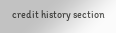credit history section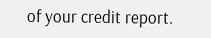of your credit report.